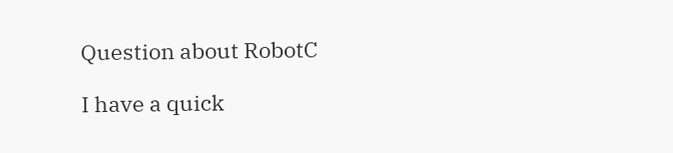Question about RobotC

I have a quick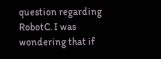question regarding RobotC. I was wondering that if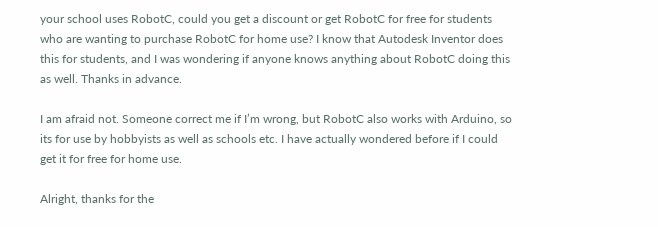your school uses RobotC, could you get a discount or get RobotC for free for students who are wanting to purchase RobotC for home use? I know that Autodesk Inventor does this for students, and I was wondering if anyone knows anything about RobotC doing this as well. Thanks in advance.

I am afraid not. Someone correct me if I’m wrong, but RobotC also works with Arduino, so its for use by hobbyists as well as schools etc. I have actually wondered before if I could get it for free for home use.

Alright, thanks for the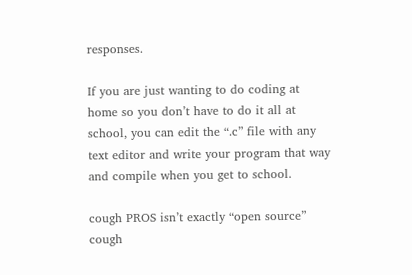responses.

If you are just wanting to do coding at home so you don’t have to do it all at school, you can edit the “.c” file with any text editor and write your program that way and compile when you get to school.

cough PROS isn’t exactly “open source” cough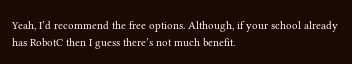Yeah, I’d recommend the free options. Although, if your school already has RobotC then I guess there’s not much benefit.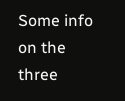Some info on the three